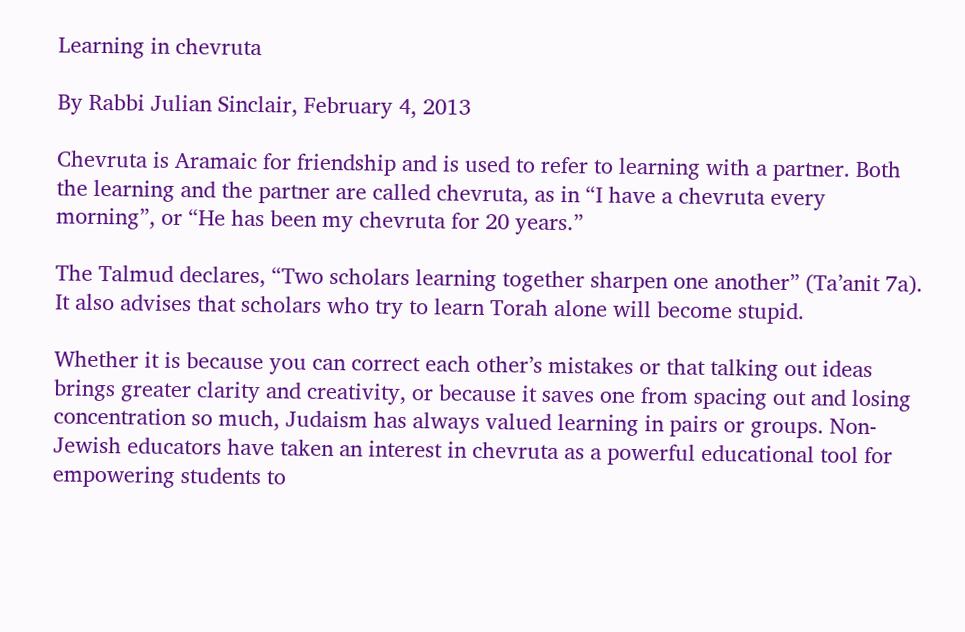Learning in chevruta

By Rabbi Julian Sinclair, February 4, 2013

Chevruta is Aramaic for friendship and is used to refer to learning with a partner. Both the learning and the partner are called chevruta, as in “I have a chevruta every morning”, or “He has been my chevruta for 20 years.”

The Talmud declares, “Two scholars learning together sharpen one another” (Ta’anit 7a). It also advises that scholars who try to learn Torah alone will become stupid.

Whether it is because you can correct each other’s mistakes or that talking out ideas brings greater clarity and creativity, or because it saves one from spacing out and losing concentration so much, Judaism has always valued learning in pairs or groups. Non-Jewish educators have taken an interest in chevruta as a powerful educational tool for empowering students to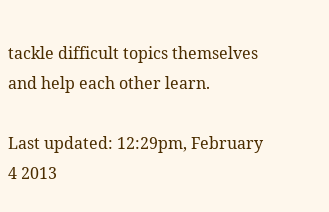tackle difficult topics themselves and help each other learn.

Last updated: 12:29pm, February 4 2013